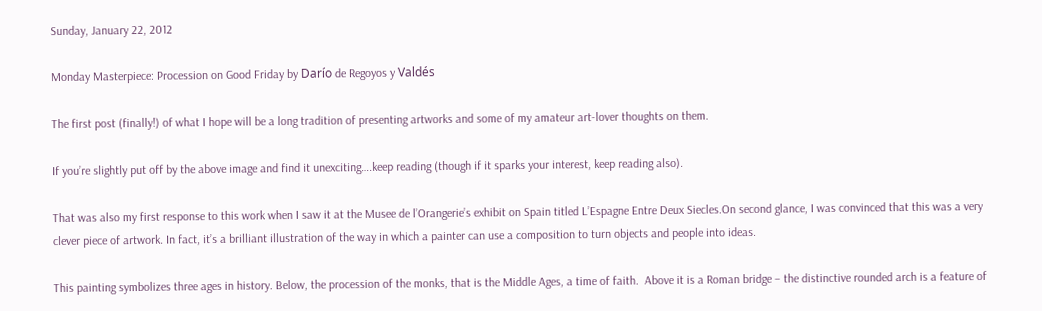Sunday, January 22, 2012

Monday Masterpiece: Procession on Good Friday by Darío de Regoyos y Valdés

The first post (finally!) of what I hope will be a long tradition of presenting artworks and some of my amateur art-lover thoughts on them.

If you’re slightly put off by the above image and find it unexciting….keep reading (though if it sparks your interest, keep reading also).

That was also my first response to this work when I saw it at the Musee de l’Orangerie’s exhibit on Spain titled L’Espagne Entre Deux Siecles.On second glance, I was convinced that this was a very clever piece of artwork. In fact, it’s a brilliant illustration of the way in which a painter can use a composition to turn objects and people into ideas.

This painting symbolizes three ages in history. Below, the procession of the monks, that is the Middle Ages, a time of faith.  Above it is a Roman bridge – the distinctive rounded arch is a feature of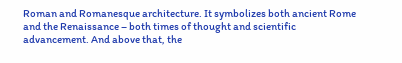Roman and Romanesque architecture. It symbolizes both ancient Rome and the Renaissance – both times of thought and scientific advancement. And above that, the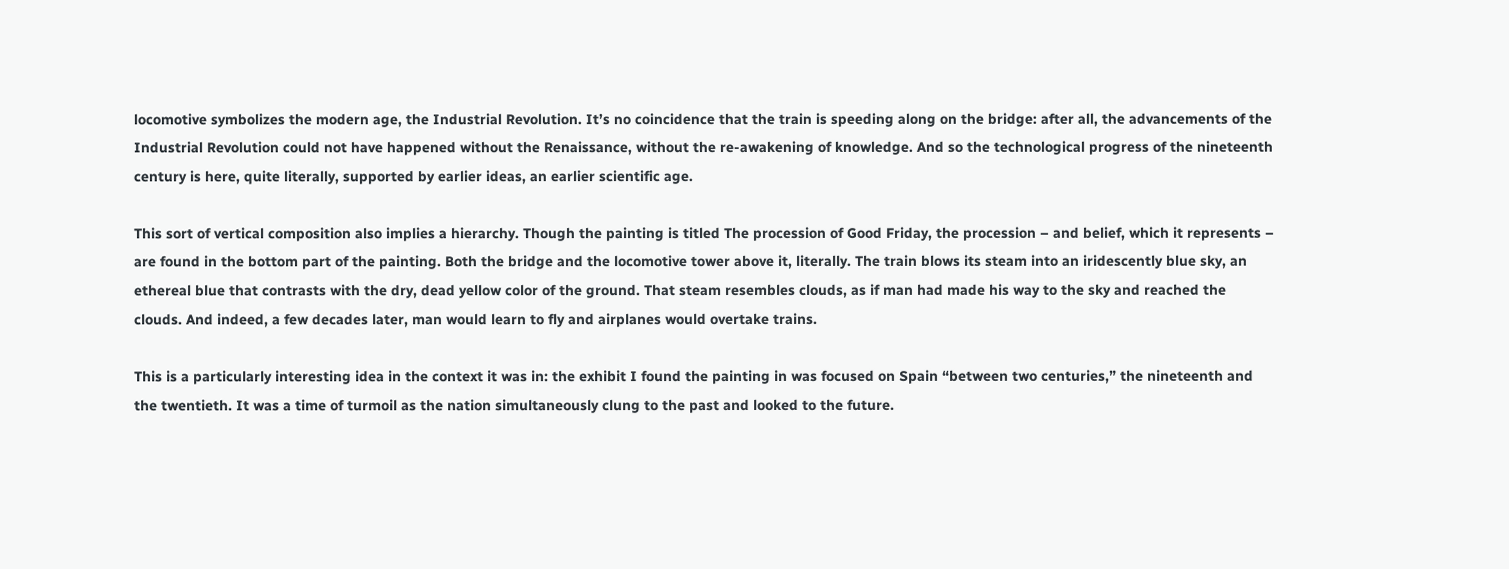locomotive symbolizes the modern age, the Industrial Revolution. It’s no coincidence that the train is speeding along on the bridge: after all, the advancements of the Industrial Revolution could not have happened without the Renaissance, without the re-awakening of knowledge. And so the technological progress of the nineteenth century is here, quite literally, supported by earlier ideas, an earlier scientific age.

This sort of vertical composition also implies a hierarchy. Though the painting is titled The procession of Good Friday, the procession – and belief, which it represents – are found in the bottom part of the painting. Both the bridge and the locomotive tower above it, literally. The train blows its steam into an iridescently blue sky, an ethereal blue that contrasts with the dry, dead yellow color of the ground. That steam resembles clouds, as if man had made his way to the sky and reached the clouds. And indeed, a few decades later, man would learn to fly and airplanes would overtake trains.

This is a particularly interesting idea in the context it was in: the exhibit I found the painting in was focused on Spain “between two centuries,” the nineteenth and the twentieth. It was a time of turmoil as the nation simultaneously clung to the past and looked to the future.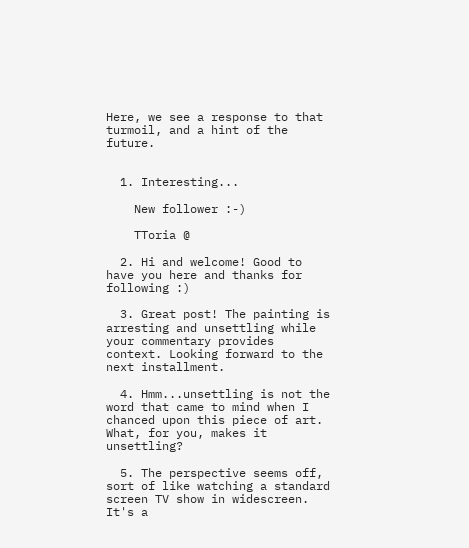Here, we see a response to that turmoil, and a hint of the future.


  1. Interesting...

    New follower :-)

    TToria @

  2. Hi and welcome! Good to have you here and thanks for following :)

  3. Great post! The painting is arresting and unsettling while your commentary provides context. Looking forward to the next installment.

  4. Hmm...unsettling is not the word that came to mind when I chanced upon this piece of art. What, for you, makes it unsettling?

  5. The perspective seems off, sort of like watching a standard screen TV show in widescreen. It's a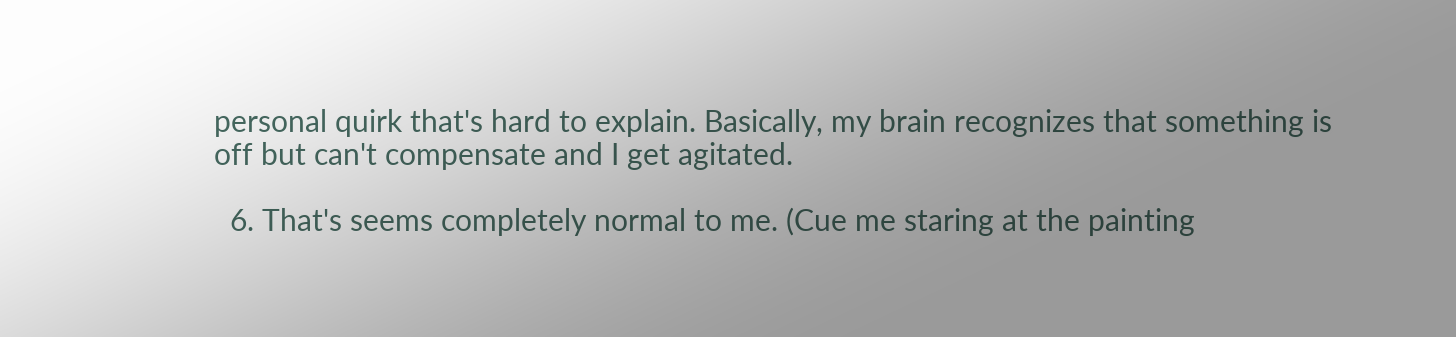personal quirk that's hard to explain. Basically, my brain recognizes that something is off but can't compensate and I get agitated.

  6. That's seems completely normal to me. (Cue me staring at the painting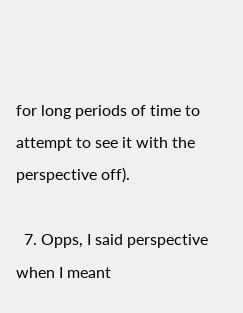for long periods of time to attempt to see it with the perspective off).

  7. Opps, I said perspective when I meant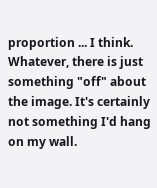proportion ... I think. Whatever, there is just something "off" about the image. It's certainly not something I'd hang on my wall.